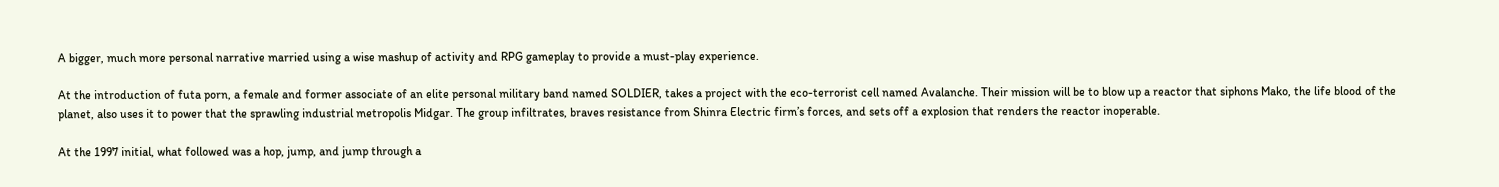A bigger, much more personal narrative married using a wise mashup of activity and RPG gameplay to provide a must-play experience.

At the introduction of futa porn, a female and former associate of an elite personal military band named SOLDIER, takes a project with the eco-terrorist cell named Avalanche. Their mission will be to blow up a reactor that siphons Mako, the life blood of the planet, also uses it to power that the sprawling industrial metropolis Midgar. The group infiltrates, braves resistance from Shinra Electric firm’s forces, and sets off a explosion that renders the reactor inoperable.

At the 1997 initial, what followed was a hop, jump, and jump through a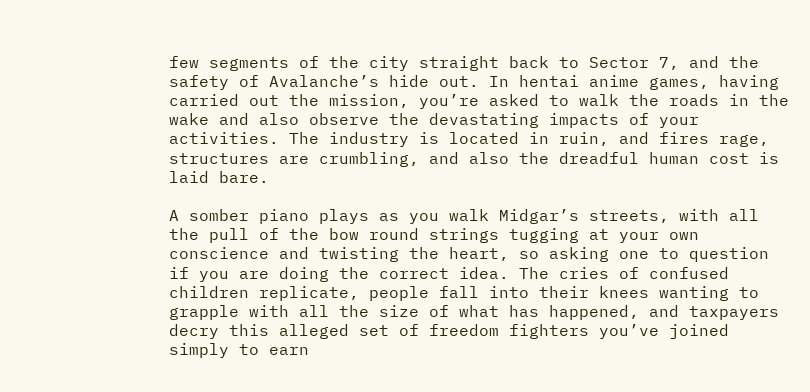few segments of the city straight back to Sector 7, and the safety of Avalanche’s hide out. In hentai anime games, having carried out the mission, you’re asked to walk the roads in the wake and also observe the devastating impacts of your activities. The industry is located in ruin, and fires rage, structures are crumbling, and also the dreadful human cost is laid bare.

A somber piano plays as you walk Midgar’s streets, with all the pull of the bow round strings tugging at your own conscience and twisting the heart, so asking one to question if you are doing the correct idea. The cries of confused children replicate, people fall into their knees wanting to grapple with all the size of what has happened, and taxpayers decry this alleged set of freedom fighters you’ve joined simply to earn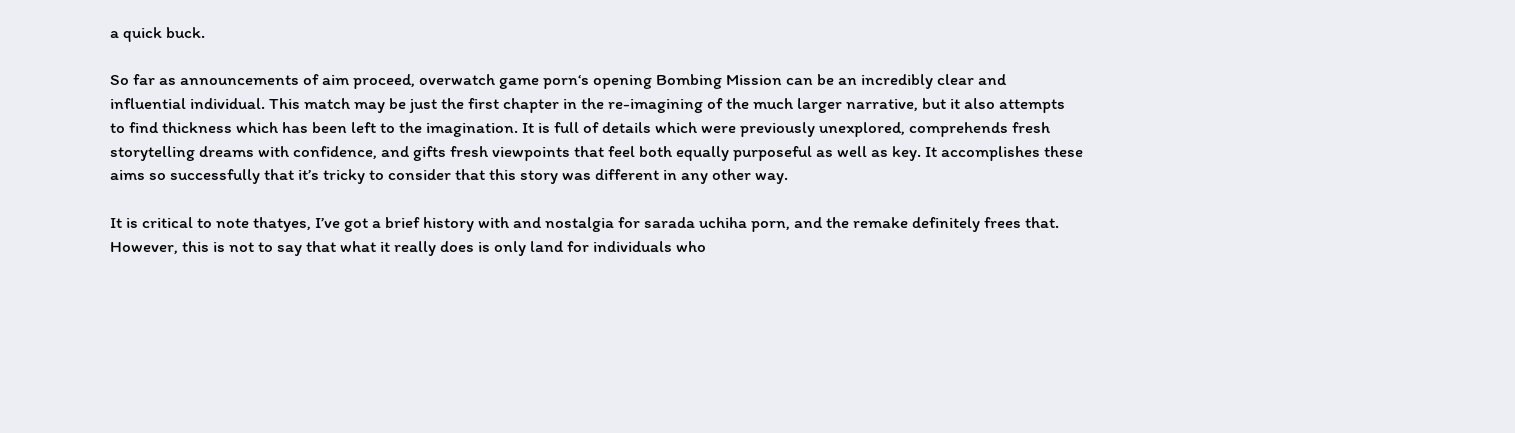a quick buck.

So far as announcements of aim proceed, overwatch game porn‘s opening Bombing Mission can be an incredibly clear and influential individual. This match may be just the first chapter in the re-imagining of the much larger narrative, but it also attempts to find thickness which has been left to the imagination. It is full of details which were previously unexplored, comprehends fresh storytelling dreams with confidence, and gifts fresh viewpoints that feel both equally purposeful as well as key. It accomplishes these aims so successfully that it’s tricky to consider that this story was different in any other way.

It is critical to note thatyes, I’ve got a brief history with and nostalgia for sarada uchiha porn, and the remake definitely frees that. However, this is not to say that what it really does is only land for individuals who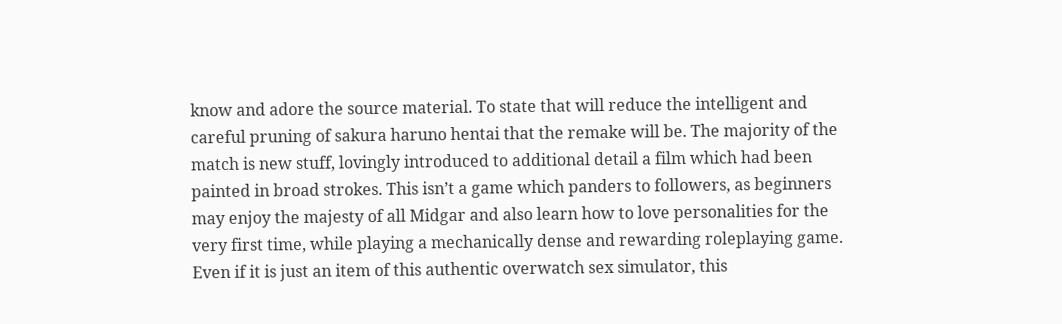know and adore the source material. To state that will reduce the intelligent and careful pruning of sakura haruno hentai that the remake will be. The majority of the match is new stuff, lovingly introduced to additional detail a film which had been painted in broad strokes. This isn’t a game which panders to followers, as beginners may enjoy the majesty of all Midgar and also learn how to love personalities for the very first time, while playing a mechanically dense and rewarding roleplaying game. Even if it is just an item of this authentic overwatch sex simulator, this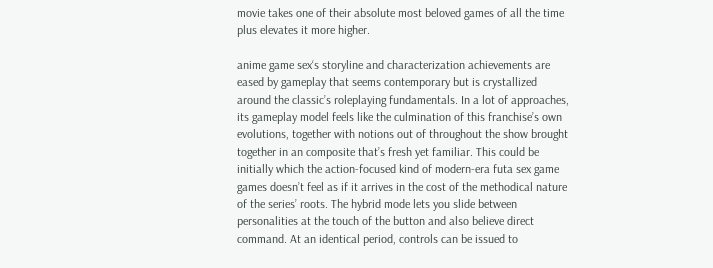movie takes one of their absolute most beloved games of all the time plus elevates it more higher.

anime game sex‘s storyline and characterization achievements are eased by gameplay that seems contemporary but is crystallized around the classic’s roleplaying fundamentals. In a lot of approaches, its gameplay model feels like the culmination of this franchise’s own evolutions, together with notions out of throughout the show brought together in an composite that’s fresh yet familiar. This could be initially which the action-focused kind of modern-era futa sex game games doesn’t feel as if it arrives in the cost of the methodical nature of the series’ roots. The hybrid mode lets you slide between personalities at the touch of the button and also believe direct command. At an identical period, controls can be issued to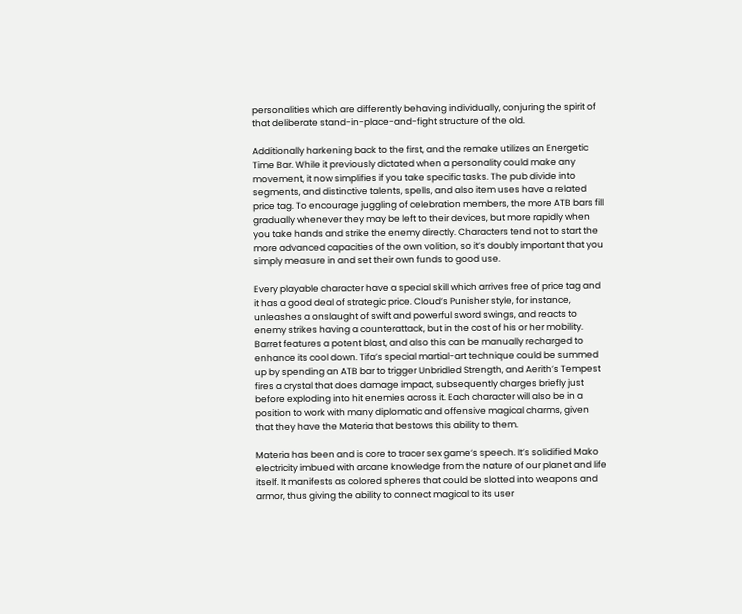personalities which are differently behaving individually, conjuring the spirit of that deliberate stand-in-place-and-fight structure of the old.

Additionally harkening back to the first, and the remake utilizes an Energetic Time Bar. While it previously dictated when a personality could make any movement, it now simplifies if you take specific tasks. The pub divide into segments, and distinctive talents, spells, and also item uses have a related price tag. To encourage juggling of celebration members, the more ATB bars fill gradually whenever they may be left to their devices, but more rapidly when you take hands and strike the enemy directly. Characters tend not to start the more advanced capacities of the own volition, so it’s doubly important that you simply measure in and set their own funds to good use.

Every playable character have a special skill which arrives free of price tag and it has a good deal of strategic price. Cloud’s Punisher style, for instance, unleashes a onslaught of swift and powerful sword swings, and reacts to enemy strikes having a counterattack, but in the cost of his or her mobility. Barret features a potent blast, and also this can be manually recharged to enhance its cool down. Tifa’s special martial-art technique could be summed up by spending an ATB bar to trigger Unbridled Strength, and Aerith’s Tempest fires a crystal that does damage impact, subsequently charges briefly just before exploding into hit enemies across it. Each character will also be in a position to work with many diplomatic and offensive magical charms, given that they have the Materia that bestows this ability to them.

Materia has been and is core to tracer sex game‘s speech. It’s solidified Mako electricity imbued with arcane knowledge from the nature of our planet and life itself. It manifests as colored spheres that could be slotted into weapons and armor, thus giving the ability to connect magical to its user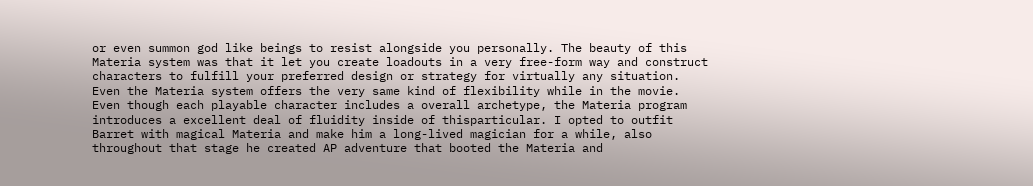or even summon god like beings to resist alongside you personally. The beauty of this Materia system was that it let you create loadouts in a very free-form way and construct characters to fulfill your preferred design or strategy for virtually any situation. Even the Materia system offers the very same kind of flexibility while in the movie. Even though each playable character includes a overall archetype, the Materia program introduces a excellent deal of fluidity inside of thisparticular. I opted to outfit Barret with magical Materia and make him a long-lived magician for a while, also throughout that stage he created AP adventure that booted the Materia and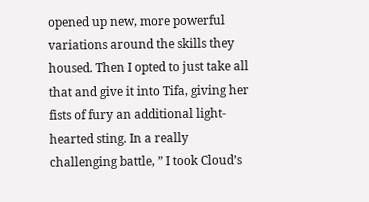opened up new, more powerful variations around the skills they housed. Then I opted to just take all that and give it into Tifa, giving her fists of fury an additional light-hearted sting. In a really challenging battle, ” I took Cloud’s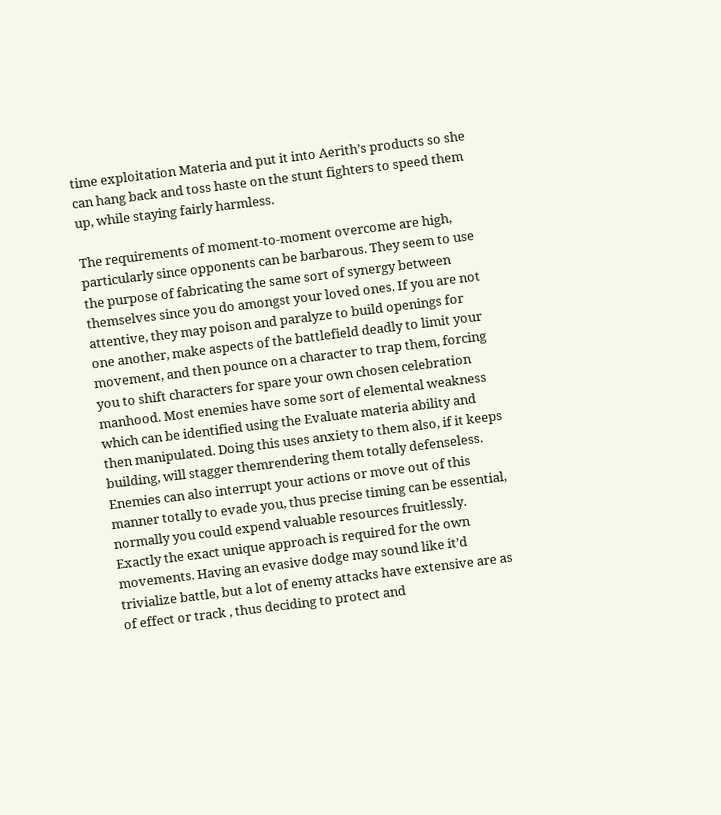time exploitation Materia and put it into Aerith’s products so she can hang back and toss haste on the stunt fighters to speed them up, while staying fairly harmless.

The requirements of moment-to-moment overcome are high, particularly since opponents can be barbarous. They seem to use the purpose of fabricating the same sort of synergy between themselves since you do amongst your loved ones. If you are not attentive, they may poison and paralyze to build openings for one another, make aspects of the battlefield deadly to limit your movement, and then pounce on a character to trap them, forcing you to shift characters for spare your own chosen celebration manhood. Most enemies have some sort of elemental weakness which can be identified using the Evaluate materia ability and then manipulated. Doing this uses anxiety to them also, if it keeps building, will stagger themrendering them totally defenseless. Enemies can also interrupt your actions or move out of this manner totally to evade you, thus precise timing can be essential, normally you could expend valuable resources fruitlessly. Exactly the exact unique approach is required for the own movements. Having an evasive dodge may sound like it’d trivialize battle, but a lot of enemy attacks have extensive are as of effect or track , thus deciding to protect and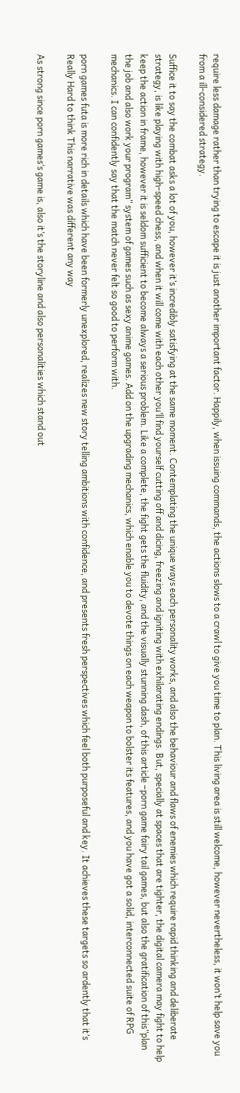require less damage rather than trying to escape it is just another important factor. Happily, when issuing commands, the actions slows to a crawl to give you time to plan. This living area is still welcome, however nevertheless, it won’t help save you from a ill-considered strategy.

Suffice it to say the combat asks a lot of you, however it’s incredibly satisfying at the same moment. Contemplating the unique ways each personality works, and also the behaviour and flaws of enemies which require rapid thinking and deliberate strategy, is like playing with high-speed chess, and when it will come with each other you’ll find yourself cutting off and dicing, freezing and igniting with exhilarating endings. But, specially at spaces that are tighter, the digital camera may fight to help keep the action in frame, however it is seldom sufficient to become always a serious problem. Like a complete, the fight gets the fluidity, and the visually stunning dash, of this article –porn game fairy tail games, but also the gratification of this”plan the job and also work your program” system of games such as sexy anime games. Add on the upgrading mechanics, which enable you to devote things on each weapon to bolster its features, and you have got a solid, interconnected suite of RPG mechanics. I can confidently say that the match never felt so good to perform with.

porn games futa is more rich in details which have been formerly unexplored, realizes new story telling ambitions with confidence, and presents fresh perspectives which feel both purposeful and key. It achieves these targets so ardently that it’s Really Hard to think This narrative was different any way

As strong since porn games‘s game is, also it’s the storyline and also personalities which stand out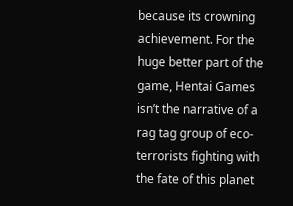because its crowning achievement. For the huge better part of the game, Hentai Games isn’t the narrative of a rag tag group of eco-terrorists fighting with the fate of this planet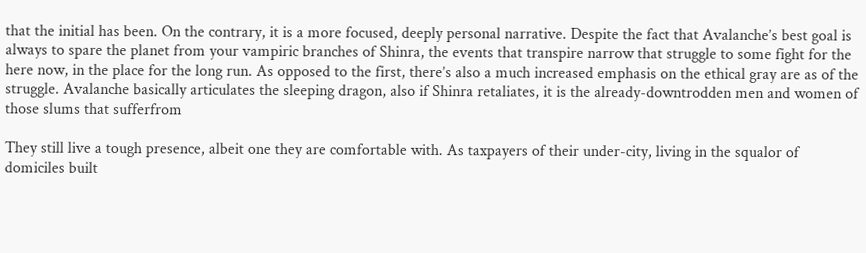that the initial has been. On the contrary, it is a more focused, deeply personal narrative. Despite the fact that Avalanche’s best goal is always to spare the planet from your vampiric branches of Shinra, the events that transpire narrow that struggle to some fight for the here now, in the place for the long run. As opposed to the first, there’s also a much increased emphasis on the ethical gray are as of the struggle. Avalanche basically articulates the sleeping dragon, also if Shinra retaliates, it is the already-downtrodden men and women of those slums that sufferfrom

They still live a tough presence, albeit one they are comfortable with. As taxpayers of their under-city, living in the squalor of domiciles built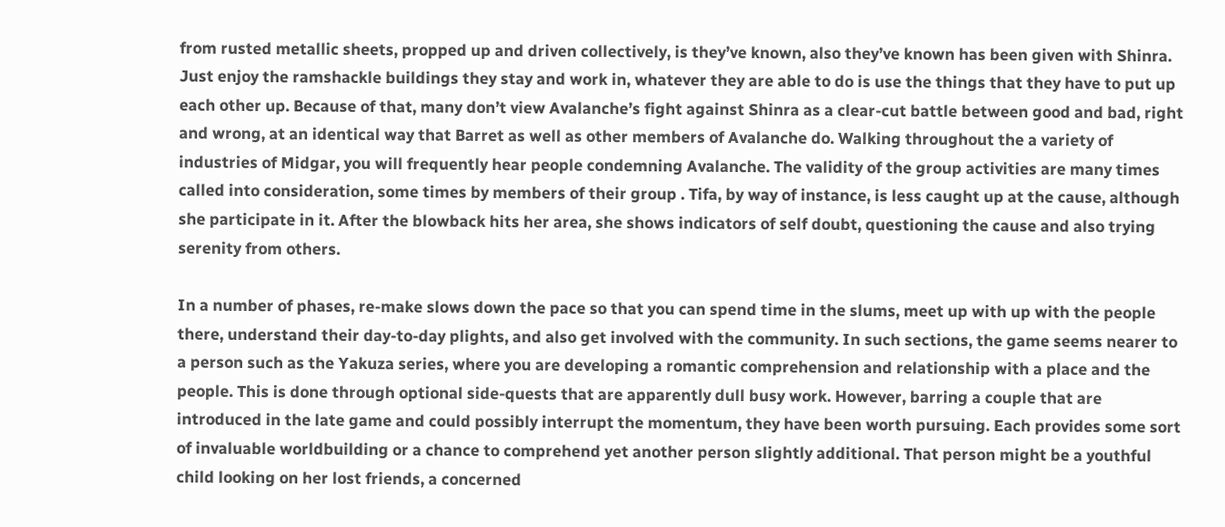from rusted metallic sheets, propped up and driven collectively, is they’ve known, also they’ve known has been given with Shinra. Just enjoy the ramshackle buildings they stay and work in, whatever they are able to do is use the things that they have to put up each other up. Because of that, many don’t view Avalanche’s fight against Shinra as a clear-cut battle between good and bad, right and wrong, at an identical way that Barret as well as other members of Avalanche do. Walking throughout the a variety of industries of Midgar, you will frequently hear people condemning Avalanche. The validity of the group activities are many times called into consideration, some times by members of their group . Tifa, by way of instance, is less caught up at the cause, although she participate in it. After the blowback hits her area, she shows indicators of self doubt, questioning the cause and also trying serenity from others.

In a number of phases, re-make slows down the pace so that you can spend time in the slums, meet up with up with the people there, understand their day-to-day plights, and also get involved with the community. In such sections, the game seems nearer to a person such as the Yakuza series, where you are developing a romantic comprehension and relationship with a place and the people. This is done through optional side-quests that are apparently dull busy work. However, barring a couple that are introduced in the late game and could possibly interrupt the momentum, they have been worth pursuing. Each provides some sort of invaluable worldbuilding or a chance to comprehend yet another person slightly additional. That person might be a youthful child looking on her lost friends, a concerned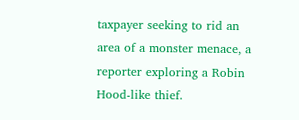taxpayer seeking to rid an area of a monster menace, a reporter exploring a Robin Hood-like thief.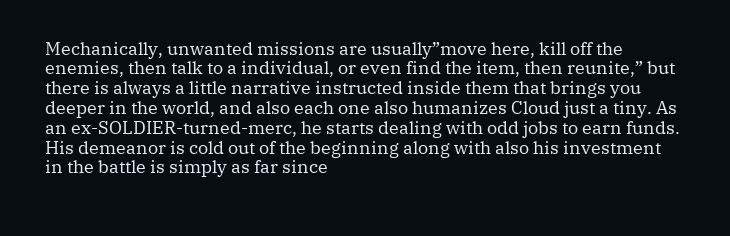Mechanically, unwanted missions are usually”move here, kill off the enemies, then talk to a individual, or even find the item, then reunite,” but there is always a little narrative instructed inside them that brings you deeper in the world, and also each one also humanizes Cloud just a tiny. As an ex-SOLDIER-turned-merc, he starts dealing with odd jobs to earn funds. His demeanor is cold out of the beginning along with also his investment in the battle is simply as far since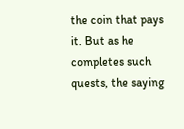the coin that pays it. But as he completes such quests, the saying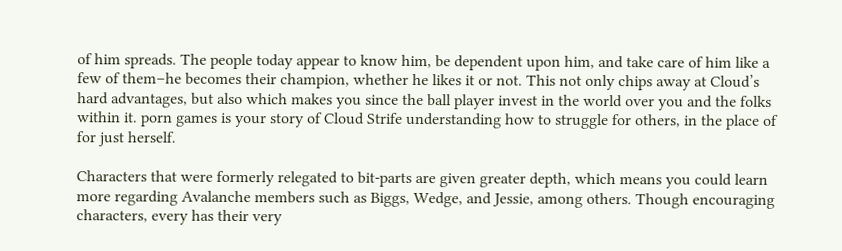of him spreads. The people today appear to know him, be dependent upon him, and take care of him like a few of them–he becomes their champion, whether he likes it or not. This not only chips away at Cloud’s hard advantages, but also which makes you since the ball player invest in the world over you and the folks within it. porn games is your story of Cloud Strife understanding how to struggle for others, in the place of for just herself.

Characters that were formerly relegated to bit-parts are given greater depth, which means you could learn more regarding Avalanche members such as Biggs, Wedge, and Jessie, among others. Though encouraging characters, every has their very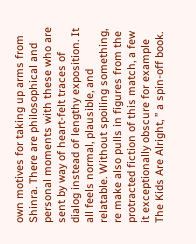own motives for taking up arms from Shinra. There are philosophical and personal moments with these who are sent by way of heart-felt traces of dialog instead of lengthy exposition. It all feels normal, plausible, and relatable. Without spoiling something, re make also pulls in figures from the protracted fiction of this match, a few it exceptionally obscure for example The Kids Are Alright, ” a spin-off book.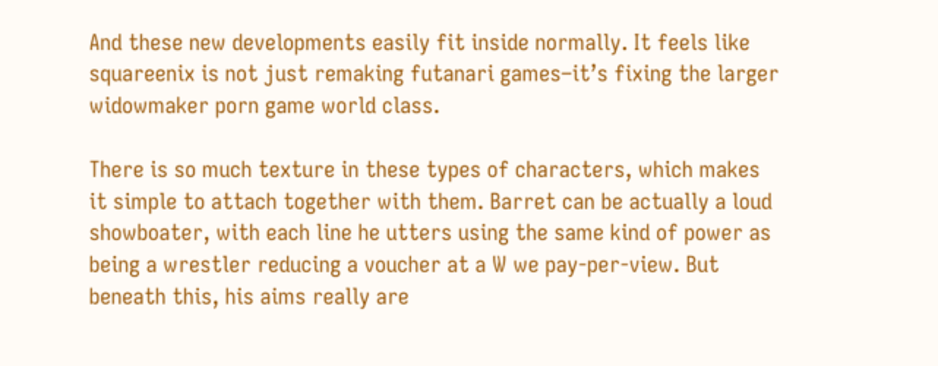And these new developments easily fit inside normally. It feels like squareenix is not just remaking futanari games–it’s fixing the larger widowmaker porn game world class.

There is so much texture in these types of characters, which makes it simple to attach together with them. Barret can be actually a loud showboater, with each line he utters using the same kind of power as being a wrestler reducing a voucher at a W we pay-per-view. But beneath this, his aims really are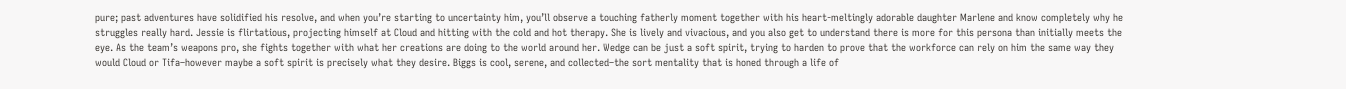pure; past adventures have solidified his resolve, and when you’re starting to uncertainty him, you’ll observe a touching fatherly moment together with his heart-meltingly adorable daughter Marlene and know completely why he struggles really hard. Jessie is flirtatious, projecting himself at Cloud and hitting with the cold and hot therapy. She is lively and vivacious, and you also get to understand there is more for this persona than initially meets the eye. As the team’s weapons pro, she fights together with what her creations are doing to the world around her. Wedge can be just a soft spirit, trying to harden to prove that the workforce can rely on him the same way they would Cloud or Tifa–however maybe a soft spirit is precisely what they desire. Biggs is cool, serene, and collected–the sort mentality that is honed through a life of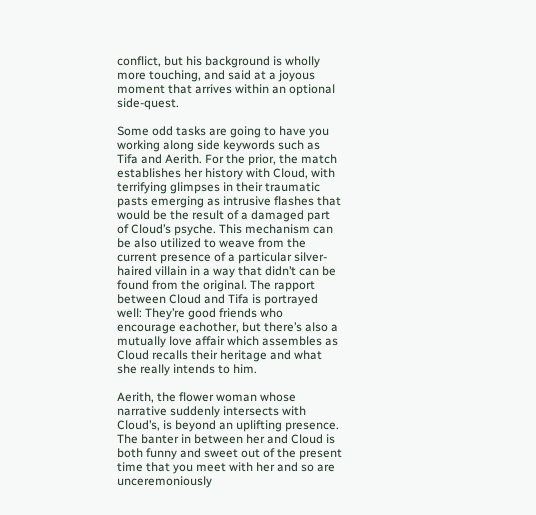conflict, but his background is wholly more touching, and said at a joyous moment that arrives within an optional side-quest.

Some odd tasks are going to have you working along side keywords such as Tifa and Aerith. For the prior, the match establishes her history with Cloud, with terrifying glimpses in their traumatic pasts emerging as intrusive flashes that would be the result of a damaged part of Cloud’s psyche. This mechanism can be also utilized to weave from the current presence of a particular silver-haired villain in a way that didn’t can be found from the original. The rapport between Cloud and Tifa is portrayed well: They’re good friends who encourage eachother, but there’s also a mutually love affair which assembles as Cloud recalls their heritage and what she really intends to him.

Aerith, the flower woman whose narrative suddenly intersects with Cloud’s, is beyond an uplifting presence. The banter in between her and Cloud is both funny and sweet out of the present time that you meet with her and so are unceremoniously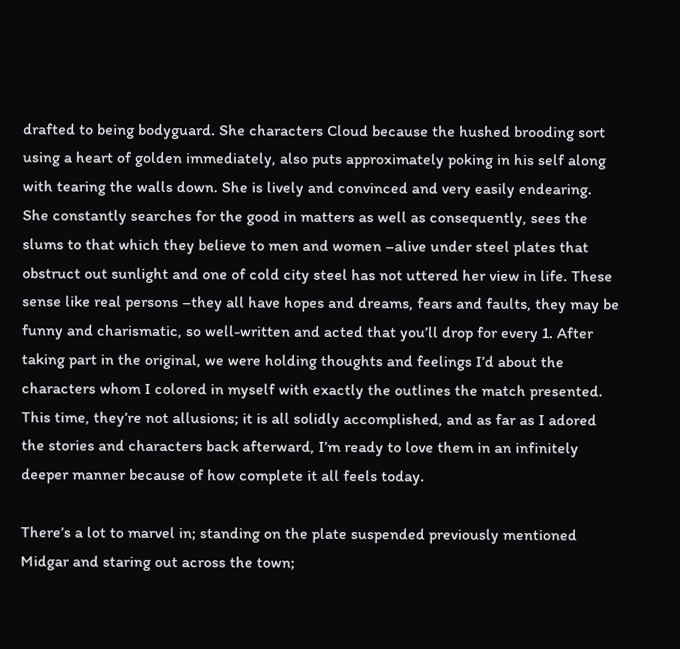drafted to being bodyguard. She characters Cloud because the hushed brooding sort using a heart of golden immediately, also puts approximately poking in his self along with tearing the walls down. She is lively and convinced and very easily endearing. She constantly searches for the good in matters as well as consequently, sees the slums to that which they believe to men and women –alive under steel plates that obstruct out sunlight and one of cold city steel has not uttered her view in life. These sense like real persons –they all have hopes and dreams, fears and faults, they may be funny and charismatic, so well-written and acted that you’ll drop for every 1. After taking part in the original, we were holding thoughts and feelings I’d about the characters whom I colored in myself with exactly the outlines the match presented. This time, they’re not allusions; it is all solidly accomplished, and as far as I adored the stories and characters back afterward, I’m ready to love them in an infinitely deeper manner because of how complete it all feels today.

There’s a lot to marvel in; standing on the plate suspended previously mentioned Midgar and staring out across the town;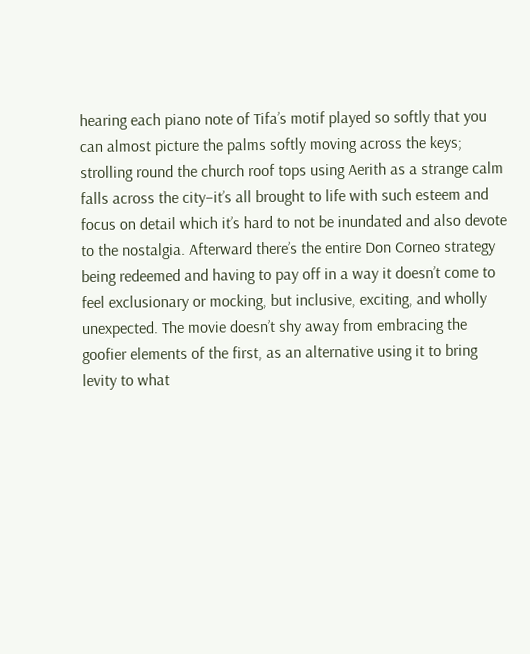hearing each piano note of Tifa’s motif played so softly that you can almost picture the palms softly moving across the keys; strolling round the church roof tops using Aerith as a strange calm falls across the city–it’s all brought to life with such esteem and focus on detail which it’s hard to not be inundated and also devote to the nostalgia. Afterward there’s the entire Don Corneo strategy being redeemed and having to pay off in a way it doesn’t come to feel exclusionary or mocking, but inclusive, exciting, and wholly unexpected. The movie doesn’t shy away from embracing the goofier elements of the first, as an alternative using it to bring levity to what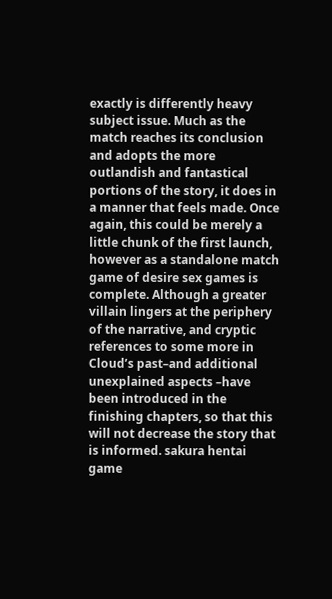exactly is differently heavy subject issue. Much as the match reaches its conclusion and adopts the more outlandish and fantastical portions of the story, it does in a manner that feels made. Once again, this could be merely a little chunk of the first launch, however as a standalone match game of desire sex games is complete. Although a greater villain lingers at the periphery of the narrative, and cryptic references to some more in Cloud’s past–and additional unexplained aspects –have been introduced in the finishing chapters, so that this will not decrease the story that is informed. sakura hentai game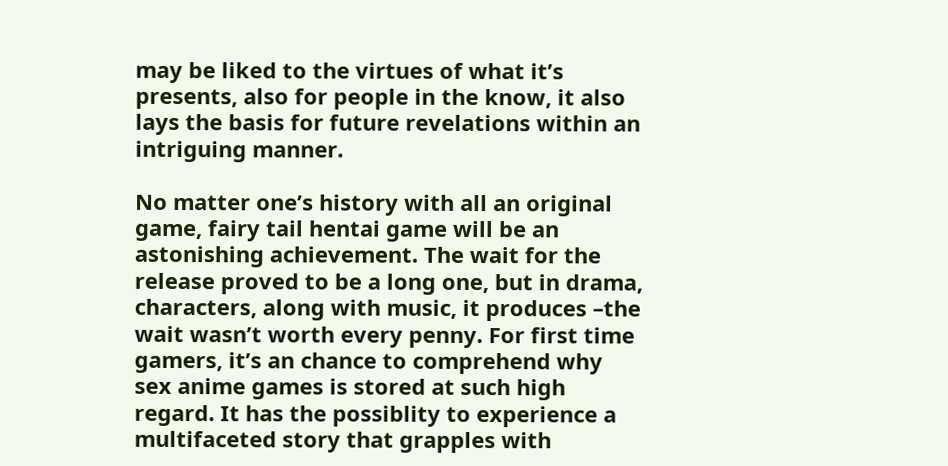may be liked to the virtues of what it’s presents, also for people in the know, it also lays the basis for future revelations within an intriguing manner.

No matter one’s history with all an original game, fairy tail hentai game will be an astonishing achievement. The wait for the release proved to be a long one, but in drama, characters, along with music, it produces –the wait wasn’t worth every penny. For first time gamers, it’s an chance to comprehend why sex anime games is stored at such high regard. It has the possiblity to experience a multifaceted story that grapples with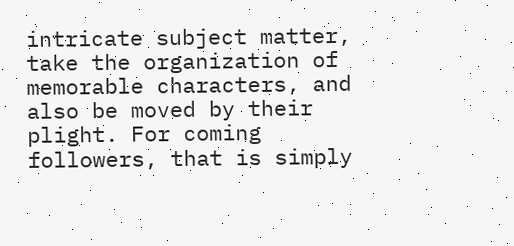intricate subject matter, take the organization of memorable characters, and also be moved by their plight. For coming followers, that is simply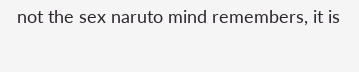not the sex naruto mind remembers, it is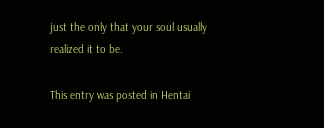just the only that your soul usually realized it to be.

This entry was posted in Hentai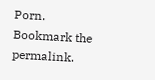Porn. Bookmark the permalink.